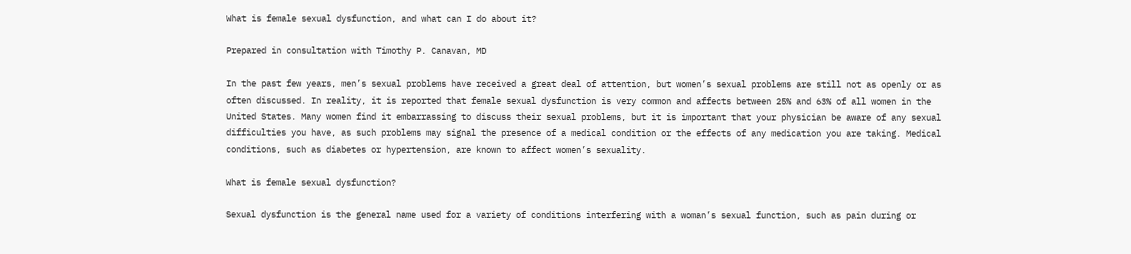What is female sexual dysfunction, and what can I do about it?

Prepared in consultation with Timothy P. Canavan, MD

In the past few years, men’s sexual problems have received a great deal of attention, but women’s sexual problems are still not as openly or as often discussed. In reality, it is reported that female sexual dysfunction is very common and affects between 25% and 63% of all women in the United States. Many women find it embarrassing to discuss their sexual problems, but it is important that your physician be aware of any sexual difficulties you have, as such problems may signal the presence of a medical condition or the effects of any medication you are taking. Medical conditions, such as diabetes or hypertension, are known to affect women’s sexuality.

What is female sexual dysfunction?

Sexual dysfunction is the general name used for a variety of conditions interfering with a woman’s sexual function, such as pain during or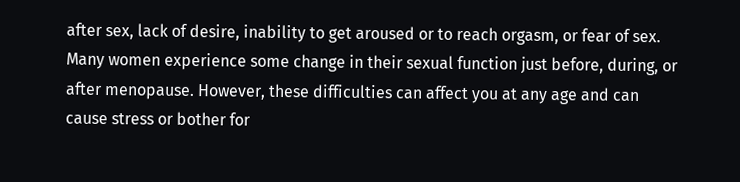after sex, lack of desire, inability to get aroused or to reach orgasm, or fear of sex. Many women experience some change in their sexual function just before, during, or after menopause. However, these difficulties can affect you at any age and can cause stress or bother for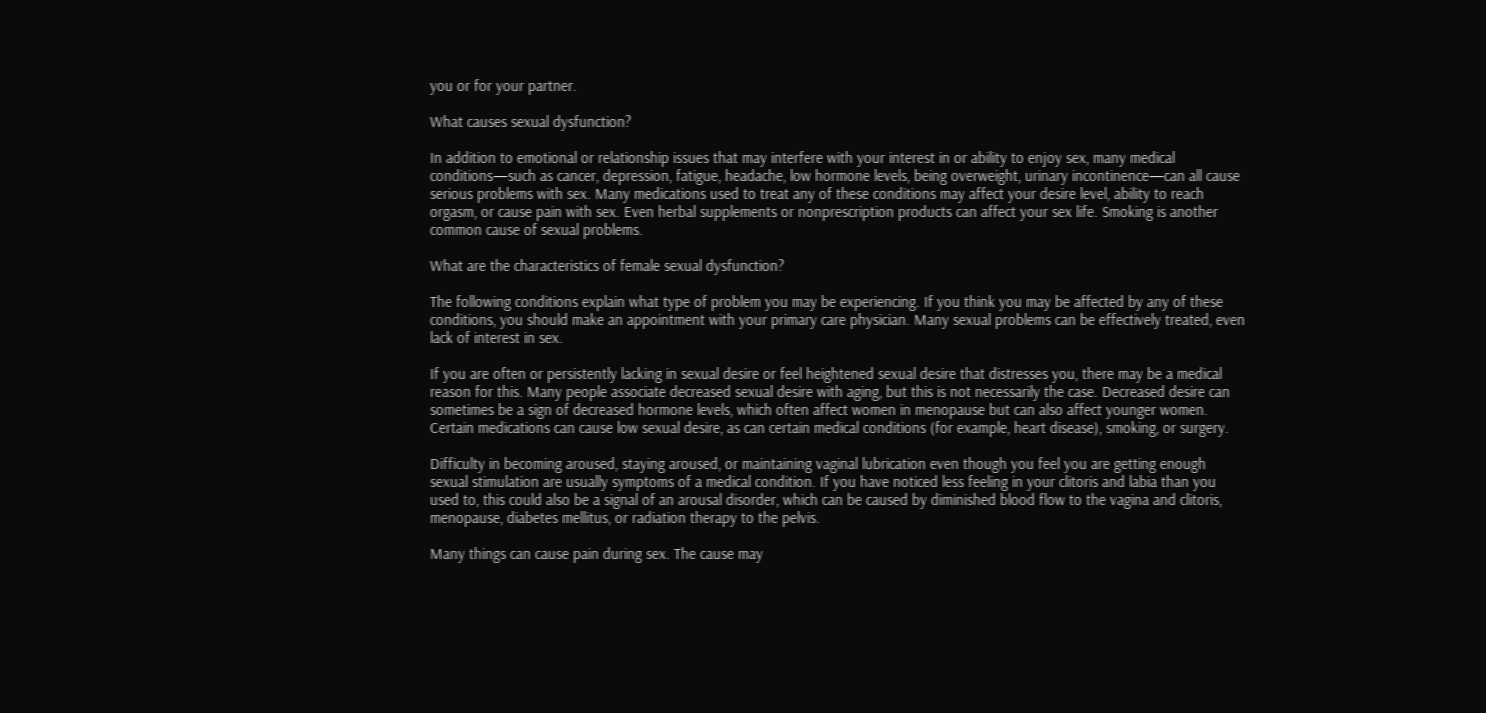you or for your partner.

What causes sexual dysfunction?

In addition to emotional or relationship issues that may interfere with your interest in or ability to enjoy sex, many medical conditions—such as cancer, depression, fatigue, headache, low hormone levels, being overweight, urinary incontinence—can all cause serious problems with sex. Many medications used to treat any of these conditions may affect your desire level, ability to reach orgasm, or cause pain with sex. Even herbal supplements or nonprescription products can affect your sex life. Smoking is another common cause of sexual problems.

What are the characteristics of female sexual dysfunction?

The following conditions explain what type of problem you may be experiencing. If you think you may be affected by any of these conditions, you should make an appointment with your primary care physician. Many sexual problems can be effectively treated, even lack of interest in sex.

If you are often or persistently lacking in sexual desire or feel heightened sexual desire that distresses you, there may be a medical reason for this. Many people associate decreased sexual desire with aging, but this is not necessarily the case. Decreased desire can sometimes be a sign of decreased hormone levels, which often affect women in menopause but can also affect younger women. Certain medications can cause low sexual desire, as can certain medical conditions (for example, heart disease), smoking, or surgery.

Difficulty in becoming aroused, staying aroused, or maintaining vaginal lubrication even though you feel you are getting enough sexual stimulation are usually symptoms of a medical condition. If you have noticed less feeling in your clitoris and labia than you used to, this could also be a signal of an arousal disorder, which can be caused by diminished blood flow to the vagina and clitoris, menopause, diabetes mellitus, or radiation therapy to the pelvis.

Many things can cause pain during sex. The cause may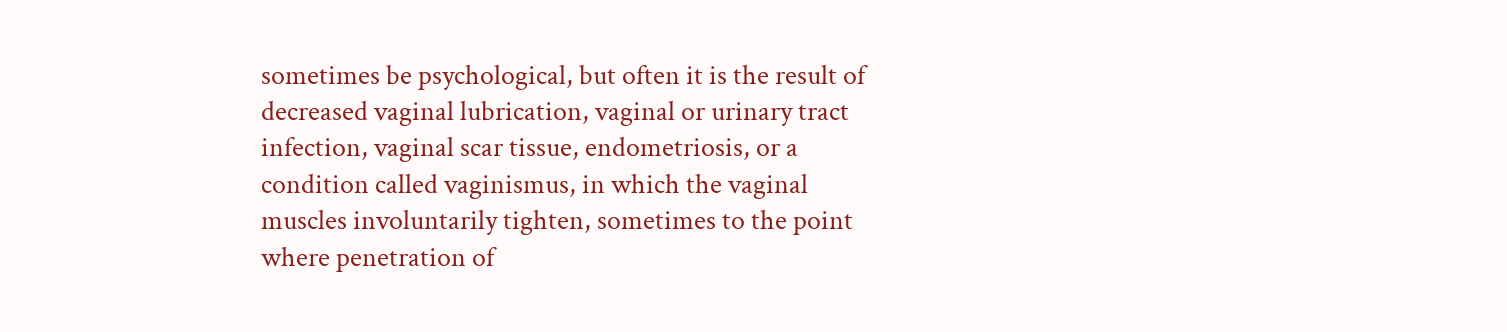sometimes be psychological, but often it is the result of decreased vaginal lubrication, vaginal or urinary tract infection, vaginal scar tissue, endometriosis, or a condition called vaginismus, in which the vaginal muscles involuntarily tighten, sometimes to the point where penetration of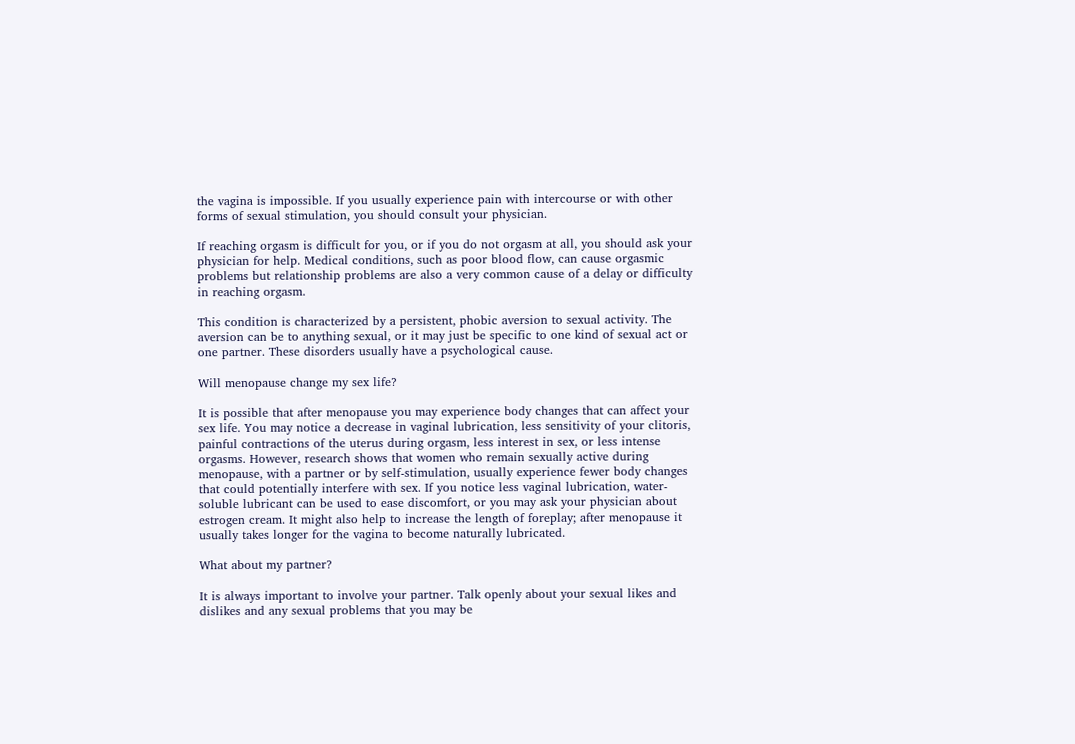the vagina is impossible. If you usually experience pain with intercourse or with other forms of sexual stimulation, you should consult your physician.

If reaching orgasm is difficult for you, or if you do not orgasm at all, you should ask your physician for help. Medical conditions, such as poor blood flow, can cause orgasmic problems but relationship problems are also a very common cause of a delay or difficulty in reaching orgasm.

This condition is characterized by a persistent, phobic aversion to sexual activity. The aversion can be to anything sexual, or it may just be specific to one kind of sexual act or one partner. These disorders usually have a psychological cause.

Will menopause change my sex life?

It is possible that after menopause you may experience body changes that can affect your sex life. You may notice a decrease in vaginal lubrication, less sensitivity of your clitoris, painful contractions of the uterus during orgasm, less interest in sex, or less intense orgasms. However, research shows that women who remain sexually active during menopause, with a partner or by self-stimulation, usually experience fewer body changes that could potentially interfere with sex. If you notice less vaginal lubrication, water-soluble lubricant can be used to ease discomfort, or you may ask your physician about estrogen cream. It might also help to increase the length of foreplay; after menopause it usually takes longer for the vagina to become naturally lubricated.

What about my partner?

It is always important to involve your partner. Talk openly about your sexual likes and dislikes and any sexual problems that you may be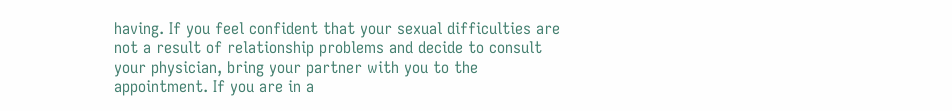having. If you feel confident that your sexual difficulties are not a result of relationship problems and decide to consult your physician, bring your partner with you to the appointment. If you are in a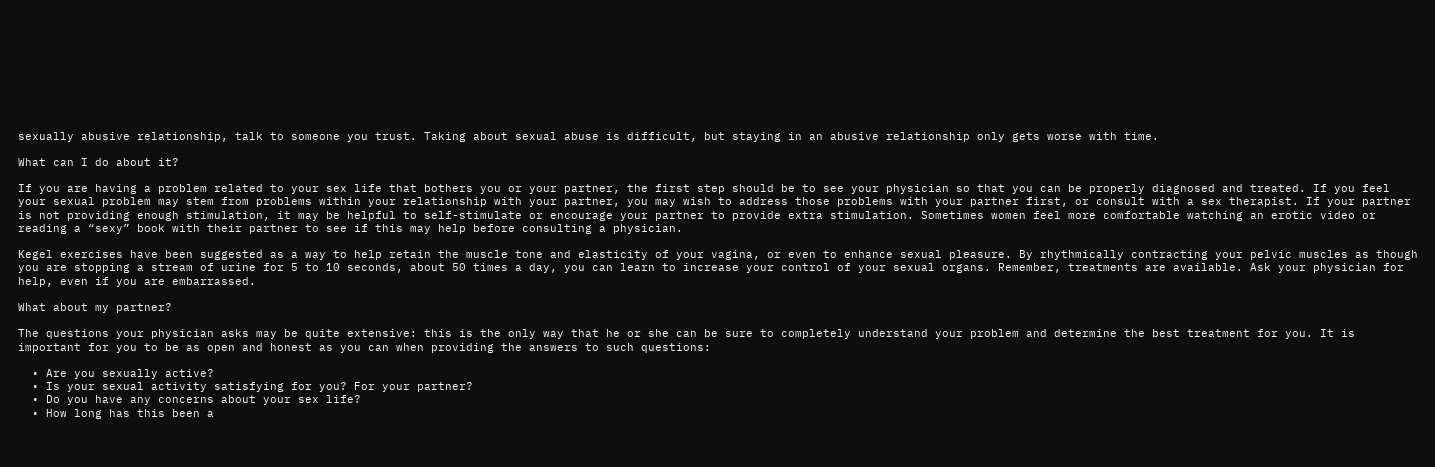sexually abusive relationship, talk to someone you trust. Taking about sexual abuse is difficult, but staying in an abusive relationship only gets worse with time.

What can I do about it?

If you are having a problem related to your sex life that bothers you or your partner, the first step should be to see your physician so that you can be properly diagnosed and treated. If you feel your sexual problem may stem from problems within your relationship with your partner, you may wish to address those problems with your partner first, or consult with a sex therapist. If your partner is not providing enough stimulation, it may be helpful to self-stimulate or encourage your partner to provide extra stimulation. Sometimes women feel more comfortable watching an erotic video or reading a “sexy” book with their partner to see if this may help before consulting a physician.

Kegel exercises have been suggested as a way to help retain the muscle tone and elasticity of your vagina, or even to enhance sexual pleasure. By rhythmically contracting your pelvic muscles as though you are stopping a stream of urine for 5 to 10 seconds, about 50 times a day, you can learn to increase your control of your sexual organs. Remember, treatments are available. Ask your physician for help, even if you are embarrassed.

What about my partner?

The questions your physician asks may be quite extensive: this is the only way that he or she can be sure to completely understand your problem and determine the best treatment for you. It is important for you to be as open and honest as you can when providing the answers to such questions:

  • Are you sexually active?
  • Is your sexual activity satisfying for you? For your partner?
  • Do you have any concerns about your sex life?
  • How long has this been a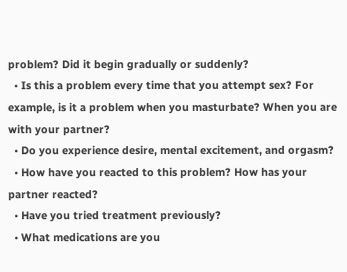problem? Did it begin gradually or suddenly?
  • Is this a problem every time that you attempt sex? For example, is it a problem when you masturbate? When you are with your partner?
  • Do you experience desire, mental excitement, and orgasm?
  • How have you reacted to this problem? How has your partner reacted?
  • Have you tried treatment previously?
  • What medications are you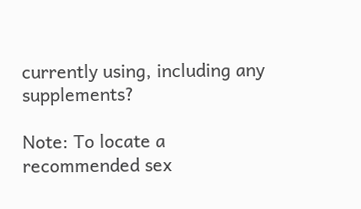currently using, including any supplements?

Note: To locate a recommended sex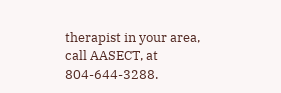therapist in your area, call AASECT, at 804-644-3288.